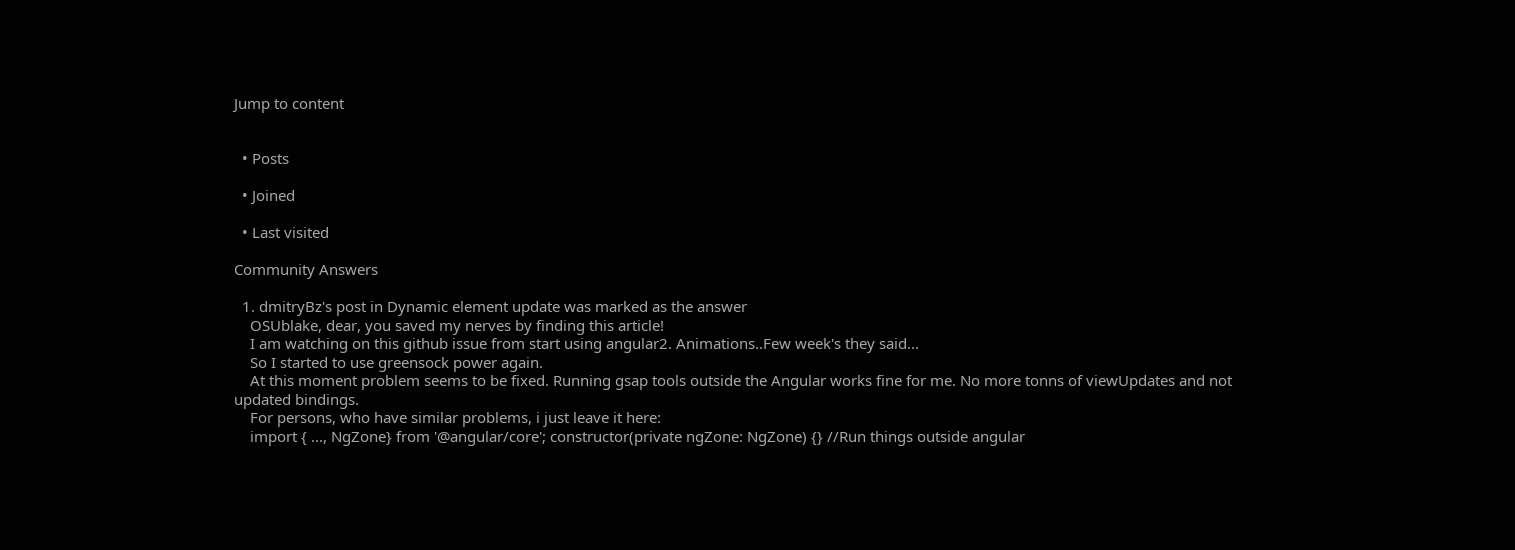Jump to content


  • Posts

  • Joined

  • Last visited

Community Answers

  1. dmitryBz's post in Dynamic element update was marked as the answer
    OSUblake, dear, you saved my nerves by finding this article!
    I am watching on this github issue from start using angular2. Animations..Few week's they said...
    So I started to use greensock power again.
    At this moment problem seems to be fixed. Running gsap tools outside the Angular works fine for me. No more tonns of viewUpdates and not updated bindings.
    For persons, who have similar problems, i just leave it here:
    import { ..., NgZone} from '@angular/core'; constructor(private ngZone: NgZone) {} //Run things outside angular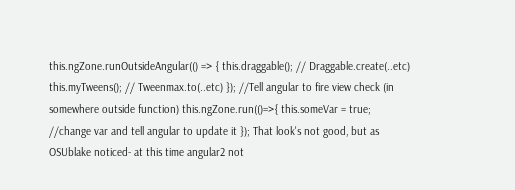this.ngZone.runOutsideAngular(() => { this.draggable(); // Draggable.create(..etc) this.myTweens(); // Tweenmax.to(..etc) }); //Tell angular to fire view check (in somewhere outside function) this.ngZone.run(()=>{ this.someVar = true; //change var and tell angular to update it }); That look's not good, but as OSUblake noticed- at this time angular2 not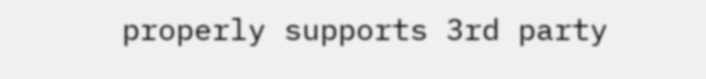properly supports 3rd party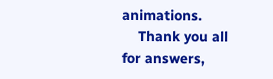animations.
    Thank you all for answers,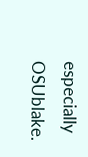especially OSUblake.